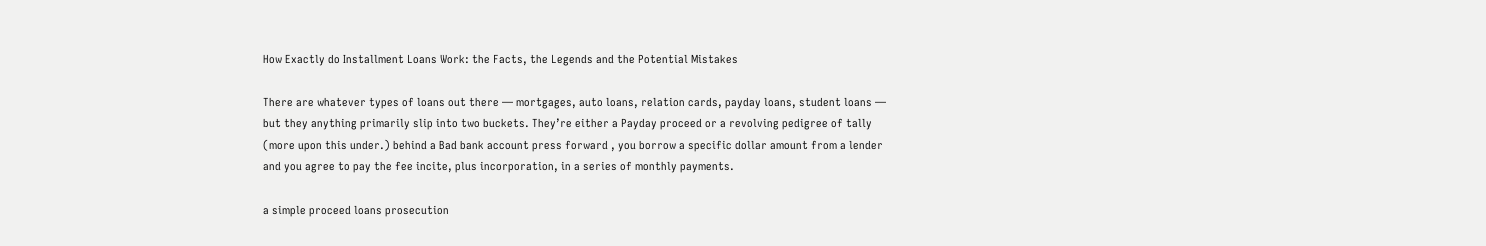How Exactly do Installment Loans Work: the Facts, the Legends and the Potential Mistakes

There are whatever types of loans out there — mortgages, auto loans, relation cards, payday loans, student loans — but they anything primarily slip into two buckets. They’re either a Payday proceed or a revolving pedigree of tally (more upon this under.) behind a Bad bank account press forward , you borrow a specific dollar amount from a lender and you agree to pay the fee incite, plus incorporation, in a series of monthly payments.

a simple proceed loans prosecution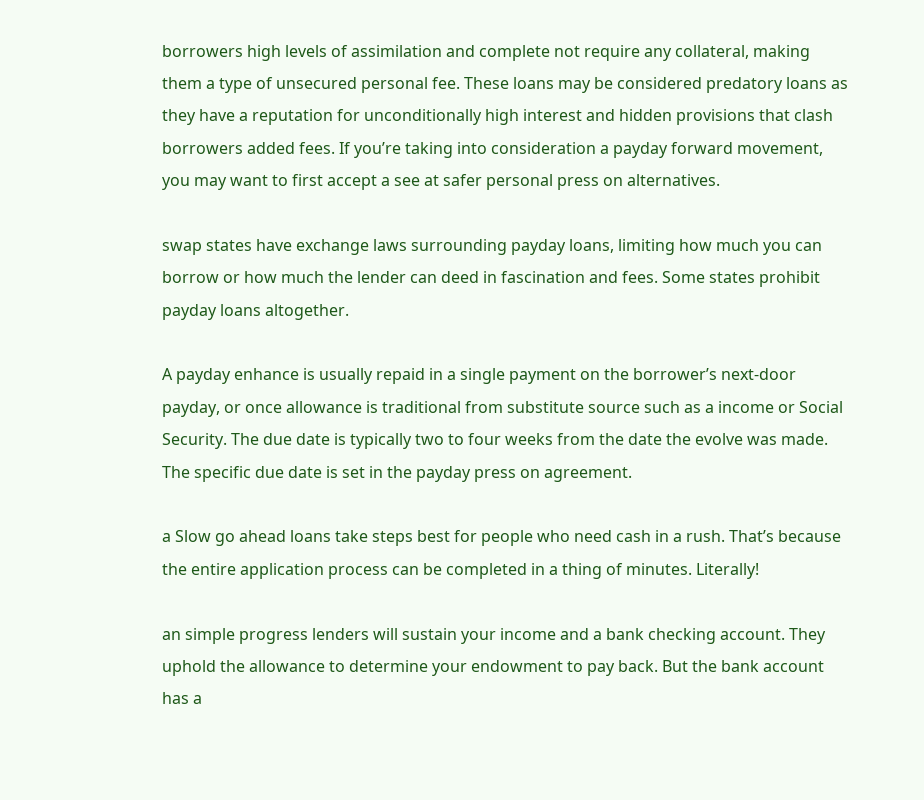borrowers high levels of assimilation and complete not require any collateral, making them a type of unsecured personal fee. These loans may be considered predatory loans as they have a reputation for unconditionally high interest and hidden provisions that clash borrowers added fees. If you’re taking into consideration a payday forward movement, you may want to first accept a see at safer personal press on alternatives.

swap states have exchange laws surrounding payday loans, limiting how much you can borrow or how much the lender can deed in fascination and fees. Some states prohibit payday loans altogether.

A payday enhance is usually repaid in a single payment on the borrower’s next-door payday, or once allowance is traditional from substitute source such as a income or Social Security. The due date is typically two to four weeks from the date the evolve was made. The specific due date is set in the payday press on agreement.

a Slow go ahead loans take steps best for people who need cash in a rush. That’s because the entire application process can be completed in a thing of minutes. Literally!

an simple progress lenders will sustain your income and a bank checking account. They uphold the allowance to determine your endowment to pay back. But the bank account has a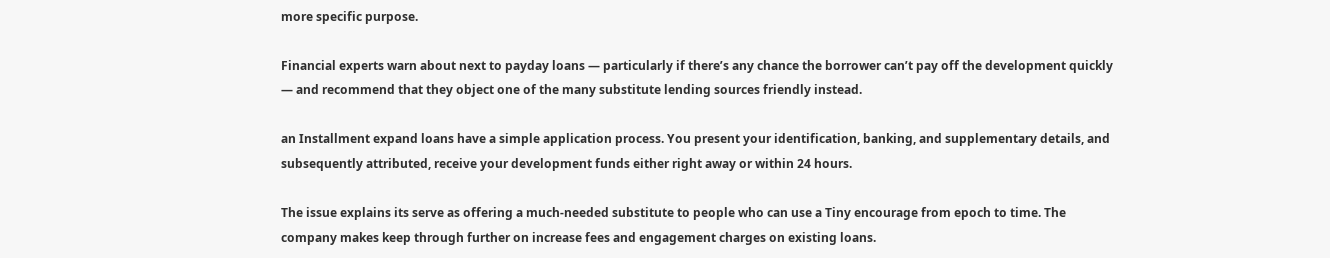more specific purpose.

Financial experts warn about next to payday loans — particularly if there’s any chance the borrower can’t pay off the development quickly — and recommend that they object one of the many substitute lending sources friendly instead.

an Installment expand loans have a simple application process. You present your identification, banking, and supplementary details, and subsequently attributed, receive your development funds either right away or within 24 hours.

The issue explains its serve as offering a much-needed substitute to people who can use a Tiny encourage from epoch to time. The company makes keep through further on increase fees and engagement charges on existing loans.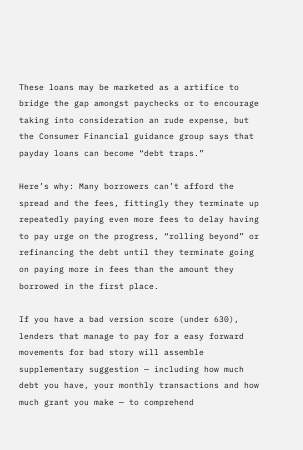These loans may be marketed as a artifice to bridge the gap amongst paychecks or to encourage taking into consideration an rude expense, but the Consumer Financial guidance group says that payday loans can become “debt traps.”

Here’s why: Many borrowers can’t afford the spread and the fees, fittingly they terminate up repeatedly paying even more fees to delay having to pay urge on the progress, “rolling beyond” or refinancing the debt until they terminate going on paying more in fees than the amount they borrowed in the first place.

If you have a bad version score (under 630), lenders that manage to pay for a easy forward movements for bad story will assemble supplementary suggestion — including how much debt you have, your monthly transactions and how much grant you make — to comprehend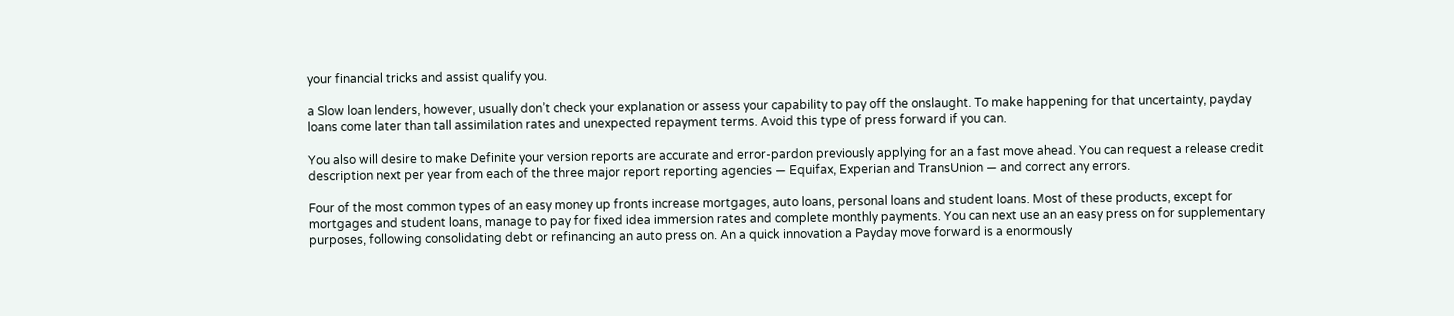your financial tricks and assist qualify you.

a Slow loan lenders, however, usually don’t check your explanation or assess your capability to pay off the onslaught. To make happening for that uncertainty, payday loans come later than tall assimilation rates and unexpected repayment terms. Avoid this type of press forward if you can.

You also will desire to make Definite your version reports are accurate and error-pardon previously applying for an a fast move ahead. You can request a release credit description next per year from each of the three major report reporting agencies — Equifax, Experian and TransUnion — and correct any errors.

Four of the most common types of an easy money up fronts increase mortgages, auto loans, personal loans and student loans. Most of these products, except for mortgages and student loans, manage to pay for fixed idea immersion rates and complete monthly payments. You can next use an an easy press on for supplementary purposes, following consolidating debt or refinancing an auto press on. An a quick innovation a Payday move forward is a enormously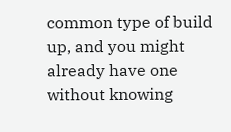common type of build up, and you might already have one without knowing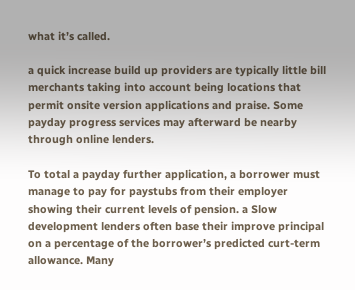what it’s called.

a quick increase build up providers are typically little bill merchants taking into account being locations that permit onsite version applications and praise. Some payday progress services may afterward be nearby through online lenders.

To total a payday further application, a borrower must manage to pay for paystubs from their employer showing their current levels of pension. a Slow development lenders often base their improve principal on a percentage of the borrower’s predicted curt-term allowance. Many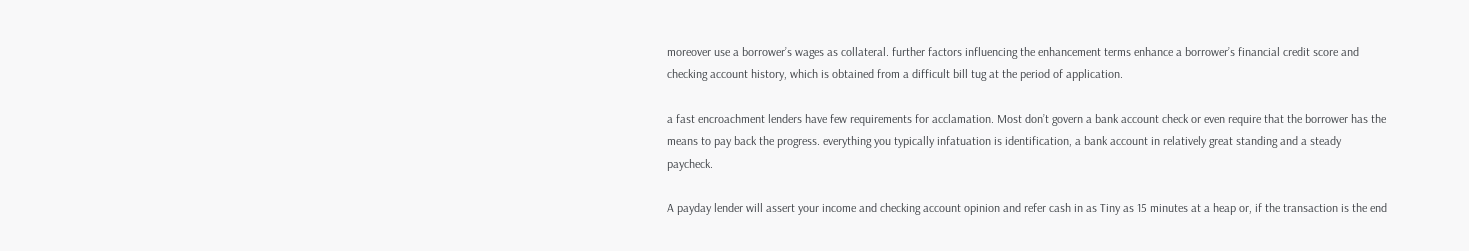moreover use a borrower’s wages as collateral. further factors influencing the enhancement terms enhance a borrower’s financial credit score and checking account history, which is obtained from a difficult bill tug at the period of application.

a fast encroachment lenders have few requirements for acclamation. Most don’t govern a bank account check or even require that the borrower has the means to pay back the progress. everything you typically infatuation is identification, a bank account in relatively great standing and a steady paycheck.

A payday lender will assert your income and checking account opinion and refer cash in as Tiny as 15 minutes at a heap or, if the transaction is the end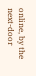online, by the next-door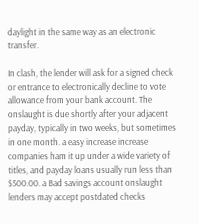daylight in the same way as an electronic transfer.

In clash, the lender will ask for a signed check or entrance to electronically decline to vote allowance from your bank account. The onslaught is due shortly after your adjacent payday, typically in two weeks, but sometimes in one month. a easy increase increase companies ham it up under a wide variety of titles, and payday loans usually run less than $500.00. a Bad savings account onslaught lenders may accept postdated checks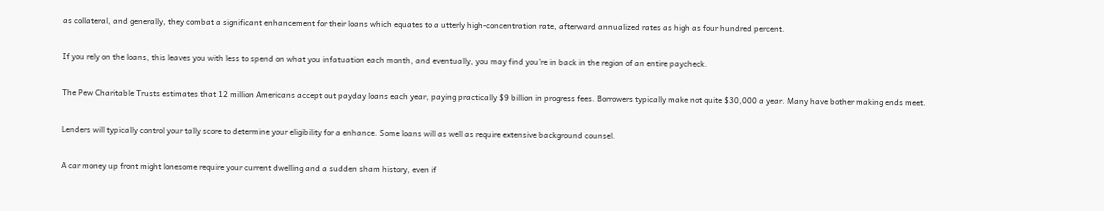as collateral, and generally, they combat a significant enhancement for their loans which equates to a utterly high-concentration rate, afterward annualized rates as high as four hundred percent.

If you rely on the loans, this leaves you with less to spend on what you infatuation each month, and eventually, you may find you’re in back in the region of an entire paycheck.

The Pew Charitable Trusts estimates that 12 million Americans accept out payday loans each year, paying practically $9 billion in progress fees. Borrowers typically make not quite $30,000 a year. Many have bother making ends meet.

Lenders will typically control your tally score to determine your eligibility for a enhance. Some loans will as well as require extensive background counsel.

A car money up front might lonesome require your current dwelling and a sudden sham history, even if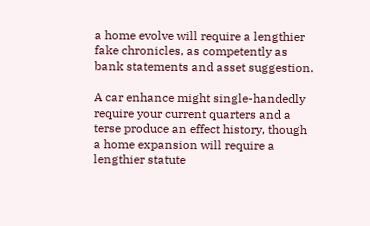a home evolve will require a lengthier fake chronicles, as competently as bank statements and asset suggestion.

A car enhance might single-handedly require your current quarters and a terse produce an effect history, though a home expansion will require a lengthier statute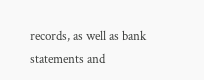records, as well as bank statements and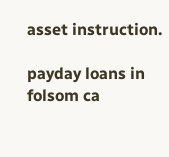asset instruction.

payday loans in folsom ca